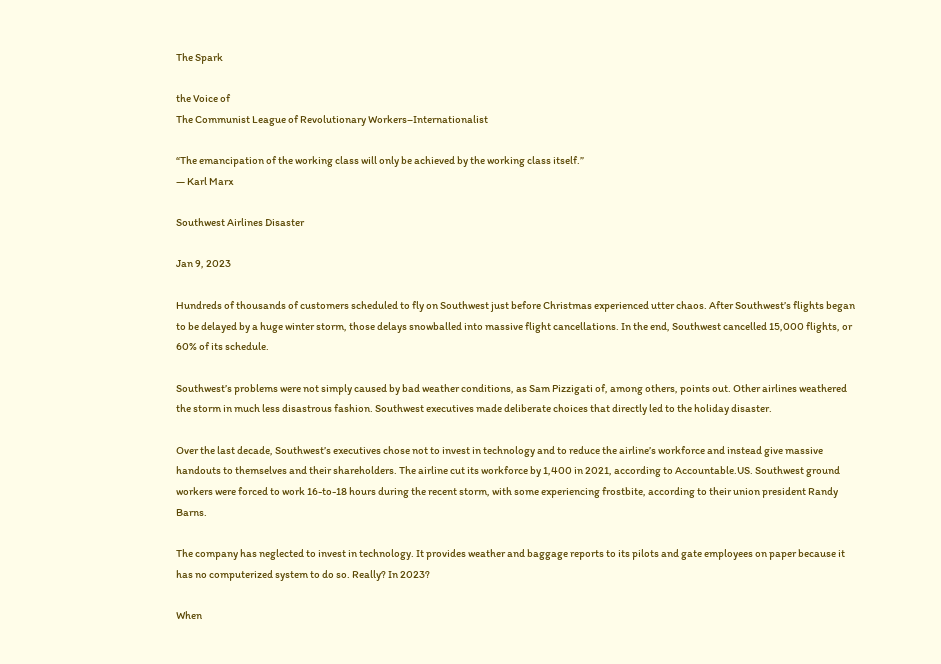The Spark

the Voice of
The Communist League of Revolutionary Workers–Internationalist

“The emancipation of the working class will only be achieved by the working class itself.”
— Karl Marx

Southwest Airlines Disaster

Jan 9, 2023

Hundreds of thousands of customers scheduled to fly on Southwest just before Christmas experienced utter chaos. After Southwest’s flights began to be delayed by a huge winter storm, those delays snowballed into massive flight cancellations. In the end, Southwest cancelled 15,000 flights, or 60% of its schedule.

Southwest’s problems were not simply caused by bad weather conditions, as Sam Pizzigati of, among others, points out. Other airlines weathered the storm in much less disastrous fashion. Southwest executives made deliberate choices that directly led to the holiday disaster.

Over the last decade, Southwest’s executives chose not to invest in technology and to reduce the airline’s workforce and instead give massive handouts to themselves and their shareholders. The airline cut its workforce by 1,400 in 2021, according to Accountable.US. Southwest ground workers were forced to work 16-to-18 hours during the recent storm, with some experiencing frostbite, according to their union president Randy Barns.

The company has neglected to invest in technology. It provides weather and baggage reports to its pilots and gate employees on paper because it has no computerized system to do so. Really? In 2023?

When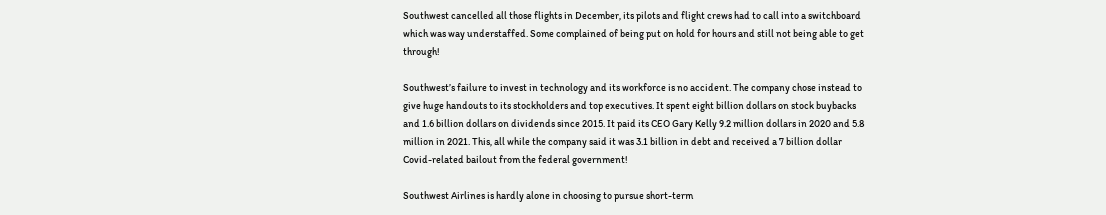Southwest cancelled all those flights in December, its pilots and flight crews had to call into a switchboard which was way understaffed. Some complained of being put on hold for hours and still not being able to get through!

Southwest’s failure to invest in technology and its workforce is no accident. The company chose instead to give huge handouts to its stockholders and top executives. It spent eight billion dollars on stock buybacks and 1.6 billion dollars on dividends since 2015. It paid its CEO Gary Kelly 9.2 million dollars in 2020 and 5.8 million in 2021. This, all while the company said it was 3.1 billion in debt and received a 7 billion dollar Covid-related bailout from the federal government!

Southwest Airlines is hardly alone in choosing to pursue short-term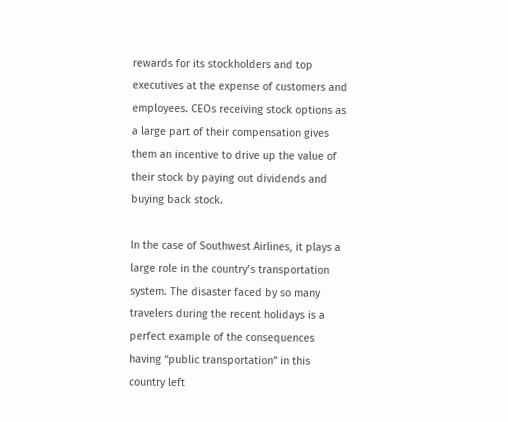rewards for its stockholders and top executives at the expense of customers and employees. CEOs receiving stock options as a large part of their compensation gives them an incentive to drive up the value of their stock by paying out dividends and buying back stock.

In the case of Southwest Airlines, it plays a large role in the country’s transportation system. The disaster faced by so many travelers during the recent holidays is a perfect example of the consequences having “public transportation” in this country left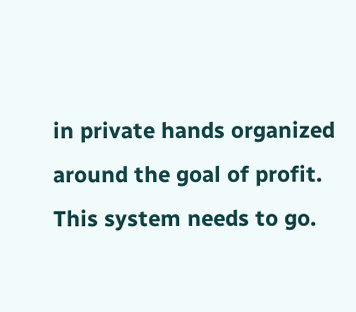in private hands organized around the goal of profit. This system needs to go.